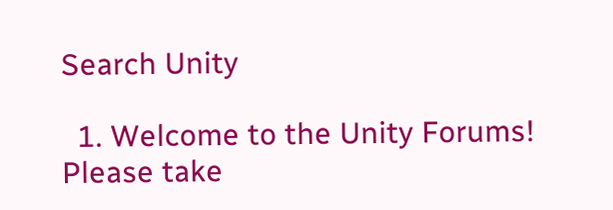Search Unity

  1. Welcome to the Unity Forums! Please take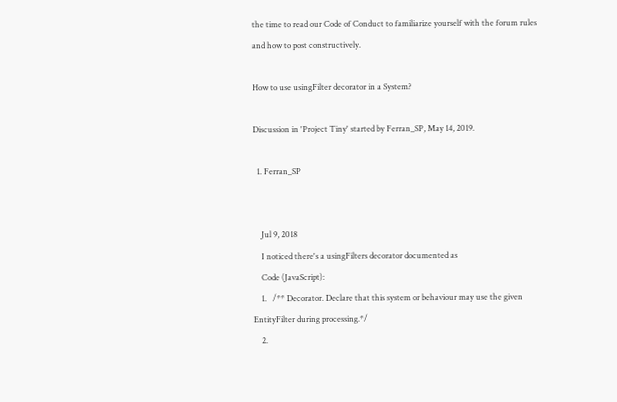the time to read our Code of Conduct to familiarize yourself with the forum rules and how to post constructively.

How to use usingFilter decorator in a System?

Discussion in 'Project Tiny' started by Ferran_SP, May 14, 2019.

  1. Ferran_SP


    Jul 9, 2018
    I noticed there's a usingFilters decorator documented as
    Code (JavaScript):
    1.   /** Decorator. Declare that this system or behaviour may use the given EntityFilter during processing.*/
    2.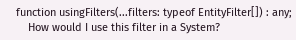function usingFilters(...filters: typeof EntityFilter[]) : any;
    How would I use this filter in a System?